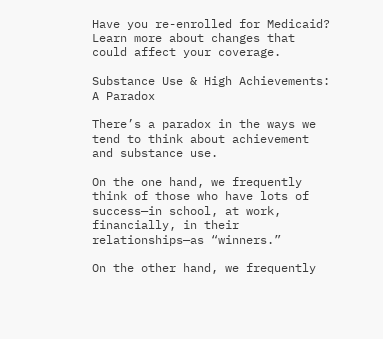Have you re-enrolled for Medicaid? Learn more about changes that could affect your coverage.

Substance Use & High Achievements: A Paradox

There’s a paradox in the ways we tend to think about achievement and substance use.

On the one hand, we frequently think of those who have lots of success—in school, at work, financially, in their relationships—as “winners.”

On the other hand, we frequently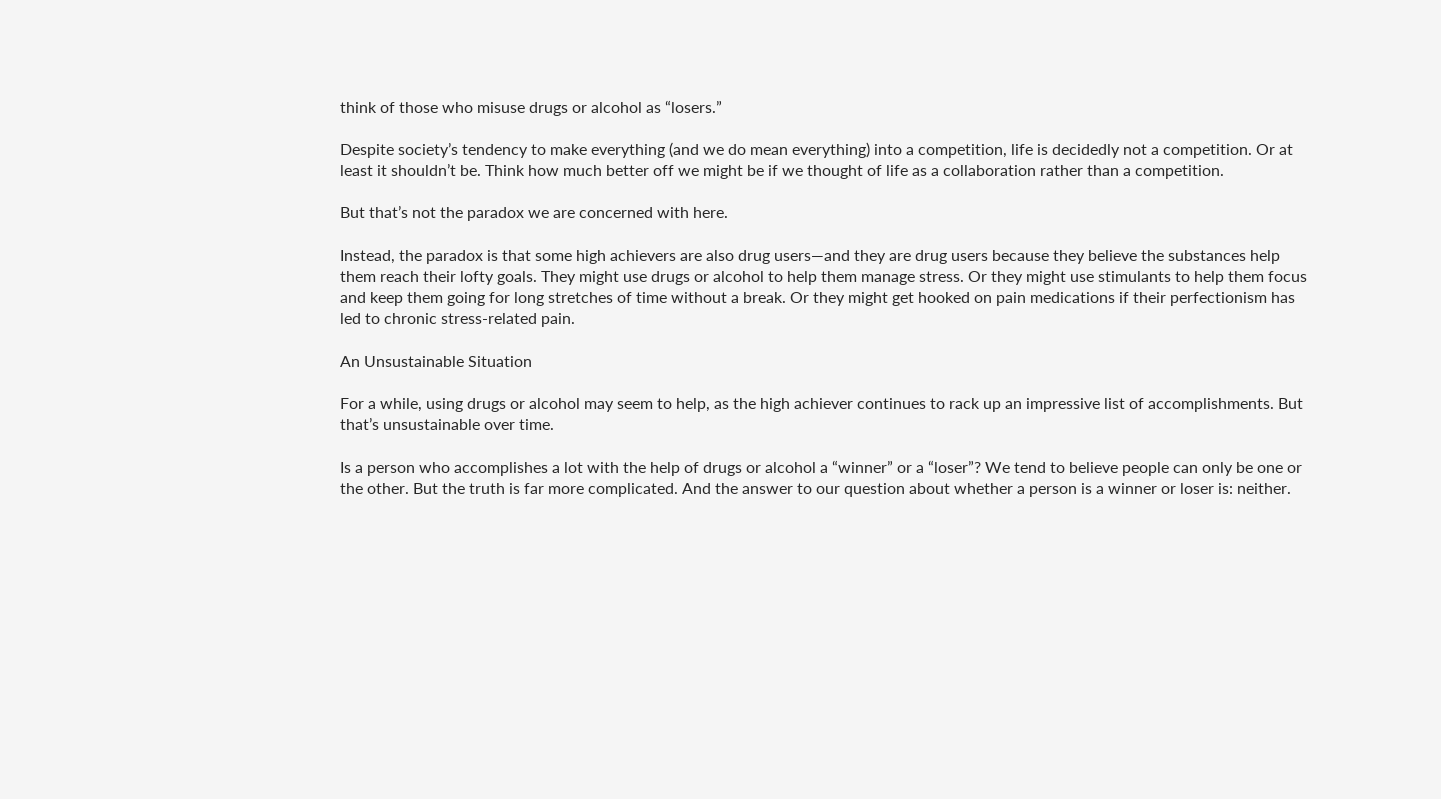think of those who misuse drugs or alcohol as “losers.”

Despite society’s tendency to make everything (and we do mean everything) into a competition, life is decidedly not a competition. Or at least it shouldn’t be. Think how much better off we might be if we thought of life as a collaboration rather than a competition.

But that’s not the paradox we are concerned with here.

Instead, the paradox is that some high achievers are also drug users—and they are drug users because they believe the substances help them reach their lofty goals. They might use drugs or alcohol to help them manage stress. Or they might use stimulants to help them focus and keep them going for long stretches of time without a break. Or they might get hooked on pain medications if their perfectionism has led to chronic stress-related pain.

An Unsustainable Situation

For a while, using drugs or alcohol may seem to help, as the high achiever continues to rack up an impressive list of accomplishments. But that’s unsustainable over time.

Is a person who accomplishes a lot with the help of drugs or alcohol a “winner” or a “loser”? We tend to believe people can only be one or the other. But the truth is far more complicated. And the answer to our question about whether a person is a winner or loser is: neither.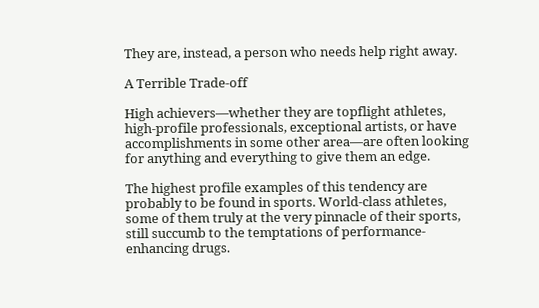They are, instead, a person who needs help right away.

A Terrible Trade-off

High achievers—whether they are topflight athletes, high-profile professionals, exceptional artists, or have accomplishments in some other area—are often looking for anything and everything to give them an edge.

The highest profile examples of this tendency are probably to be found in sports. World-class athletes, some of them truly at the very pinnacle of their sports, still succumb to the temptations of performance-enhancing drugs.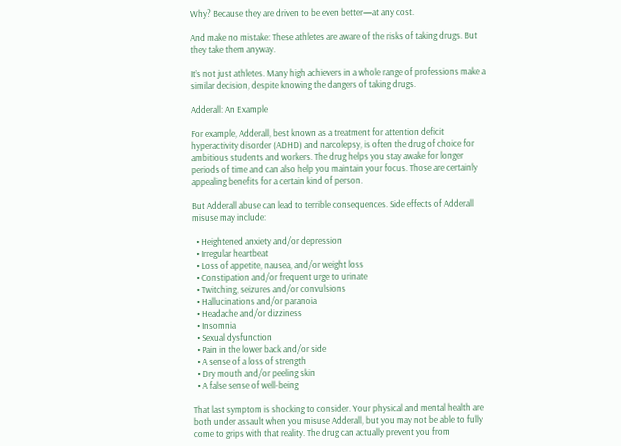Why? Because they are driven to be even better—at any cost.

And make no mistake: These athletes are aware of the risks of taking drugs. But they take them anyway.

It’s not just athletes. Many high achievers in a whole range of professions make a similar decision, despite knowing the dangers of taking drugs.

Adderall: An Example

For example, Adderall, best known as a treatment for attention deficit hyperactivity disorder (ADHD) and narcolepsy, is often the drug of choice for ambitious students and workers. The drug helps you stay awake for longer periods of time and can also help you maintain your focus. Those are certainly appealing benefits for a certain kind of person.

But Adderall abuse can lead to terrible consequences. Side effects of Adderall misuse may include:

  • Heightened anxiety and/or depression
  • Irregular heartbeat
  • Loss of appetite, nausea, and/or weight loss
  • Constipation and/or frequent urge to urinate
  • Twitching, seizures and/or convulsions
  • Hallucinations and/or paranoia
  • Headache and/or dizziness
  • Insomnia
  • Sexual dysfunction
  • Pain in the lower back and/or side
  • A sense of a loss of strength
  • Dry mouth and/or peeling skin
  • A false sense of well-being

That last symptom is shocking to consider. Your physical and mental health are both under assault when you misuse Adderall, but you may not be able to fully come to grips with that reality. The drug can actually prevent you from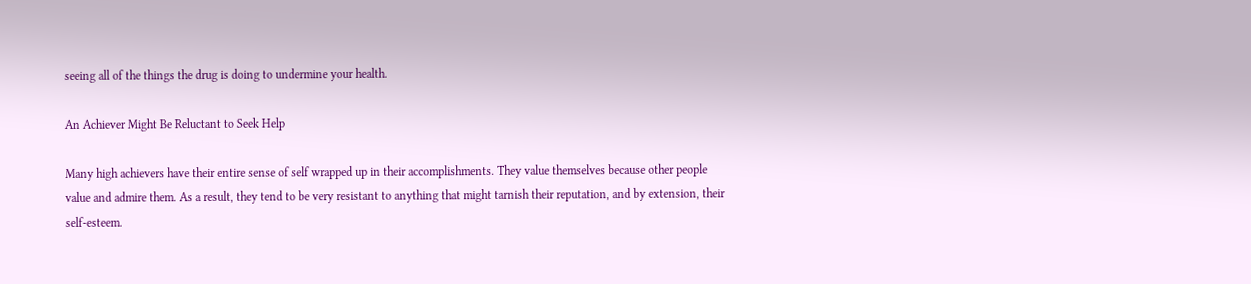seeing all of the things the drug is doing to undermine your health.

An Achiever Might Be Reluctant to Seek Help

Many high achievers have their entire sense of self wrapped up in their accomplishments. They value themselves because other people value and admire them. As a result, they tend to be very resistant to anything that might tarnish their reputation, and by extension, their self-esteem.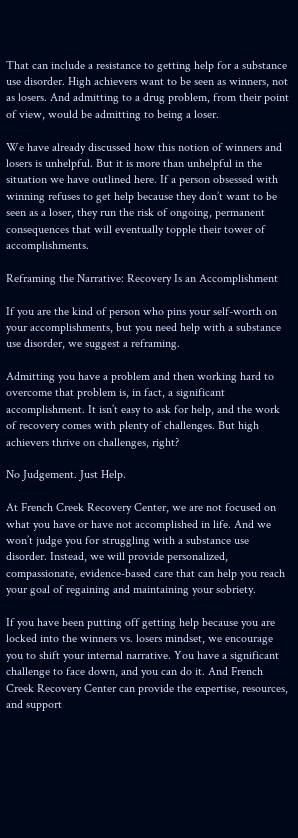That can include a resistance to getting help for a substance use disorder. High achievers want to be seen as winners, not as losers. And admitting to a drug problem, from their point of view, would be admitting to being a loser.

We have already discussed how this notion of winners and losers is unhelpful. But it is more than unhelpful in the situation we have outlined here. If a person obsessed with winning refuses to get help because they don’t want to be seen as a loser, they run the risk of ongoing, permanent consequences that will eventually topple their tower of accomplishments.

Reframing the Narrative: Recovery Is an Accomplishment

If you are the kind of person who pins your self-worth on your accomplishments, but you need help with a substance use disorder, we suggest a reframing.

Admitting you have a problem and then working hard to overcome that problem is, in fact, a significant accomplishment. It isn’t easy to ask for help, and the work of recovery comes with plenty of challenges. But high achievers thrive on challenges, right?

No Judgement. Just Help.

At French Creek Recovery Center, we are not focused on what you have or have not accomplished in life. And we won’t judge you for struggling with a substance use disorder. Instead, we will provide personalized, compassionate, evidence-based care that can help you reach your goal of regaining and maintaining your sobriety.

If you have been putting off getting help because you are locked into the winners vs. losers mindset, we encourage you to shift your internal narrative. You have a significant challenge to face down, and you can do it. And French Creek Recovery Center can provide the expertise, resources, and support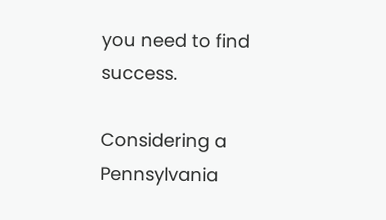you need to find success.

Considering a Pennsylvania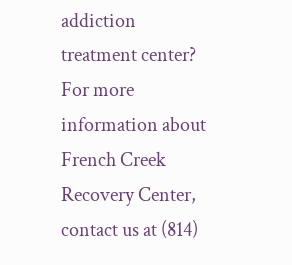addiction treatment center? For more information about French Creek Recovery Center, contact us at (814)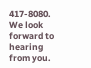417-8080. We look forward to hearing from you.